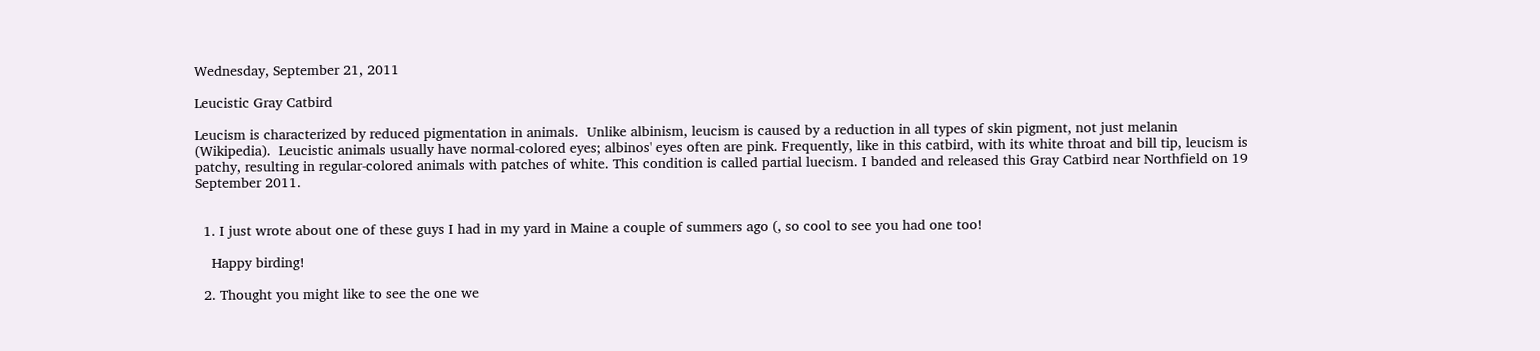Wednesday, September 21, 2011

Leucistic Gray Catbird

Leucism is characterized by reduced pigmentation in animals.  Unlike albinism, leucism is caused by a reduction in all types of skin pigment, not just melanin (Wikipedia).  Leucistic animals usually have normal-colored eyes; albinos' eyes often are pink. Frequently, like in this catbird, with its white throat and bill tip, leucism is patchy, resulting in regular-colored animals with patches of white. This condition is called partial luecism. I banded and released this Gray Catbird near Northfield on 19 September 2011.


  1. I just wrote about one of these guys I had in my yard in Maine a couple of summers ago (, so cool to see you had one too!

    Happy birding!

  2. Thought you might like to see the one we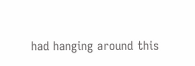had hanging around this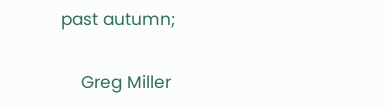past autumn;

    Greg Miller